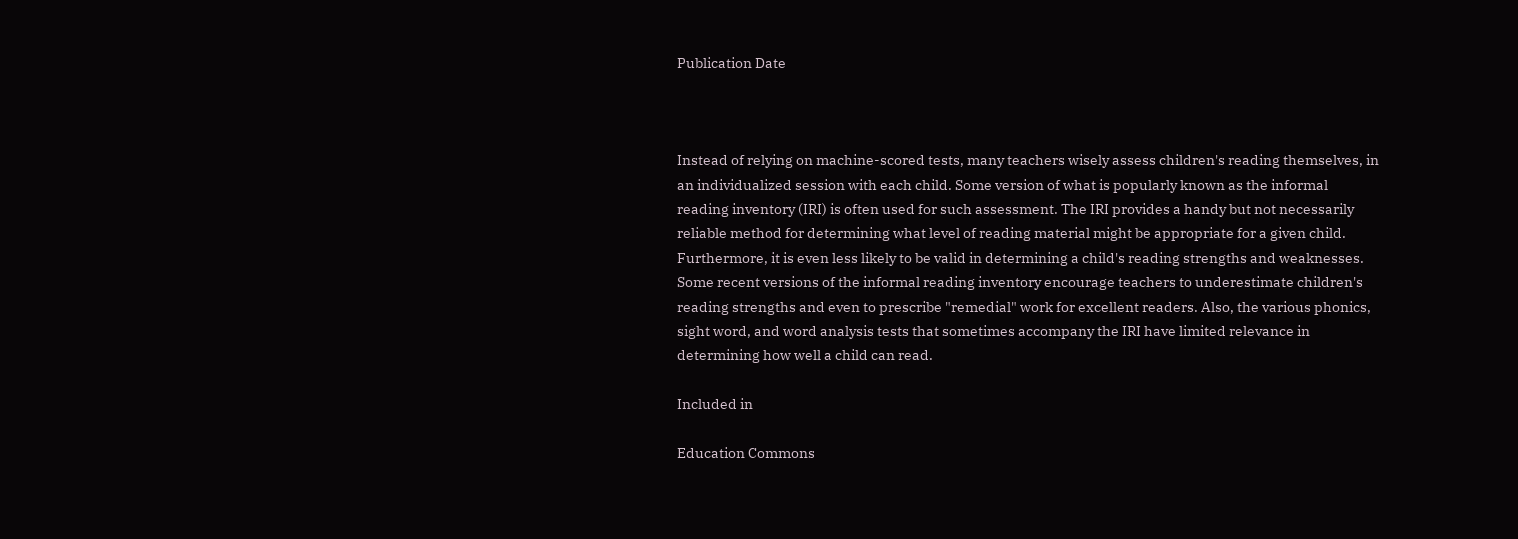Publication Date



Instead of relying on machine-scored tests, many teachers wisely assess children's reading themselves, in an individualized session with each child. Some version of what is popularly known as the informal reading inventory (IRI) is often used for such assessment. The IRI provides a handy but not necessarily reliable method for determining what level of reading material might be appropriate for a given child. Furthermore, it is even less likely to be valid in determining a child's reading strengths and weaknesses. Some recent versions of the informal reading inventory encourage teachers to underestimate children's reading strengths and even to prescribe "remedial" work for excellent readers. Also, the various phonics, sight word, and word analysis tests that sometimes accompany the IRI have limited relevance in determining how well a child can read.

Included in

Education Commons